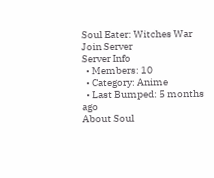Soul Eater: Witches War
Join Server
Server Info
  • Members: 10
  • Category: Anime
  • Last Bumped: 5 months ago
About Soul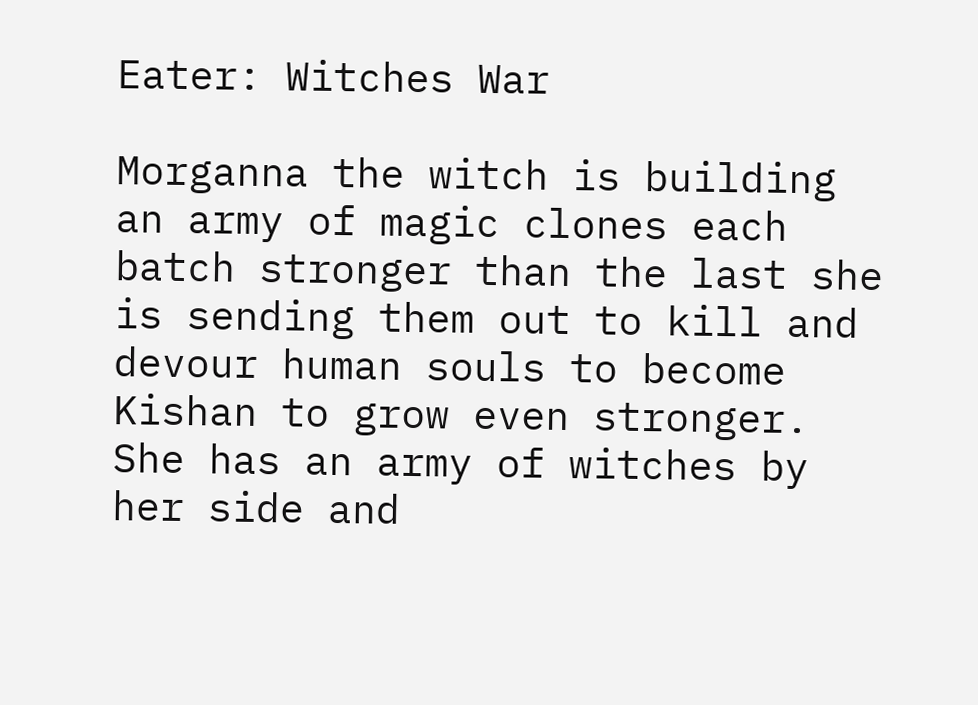Eater: Witches War

Morganna the witch is building an army of magic clones each batch stronger than the last she is sending them out to kill and devour human souls to become Kishan to grow even stronger. She has an army of witches by her side and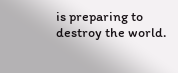is preparing to destroy the world.